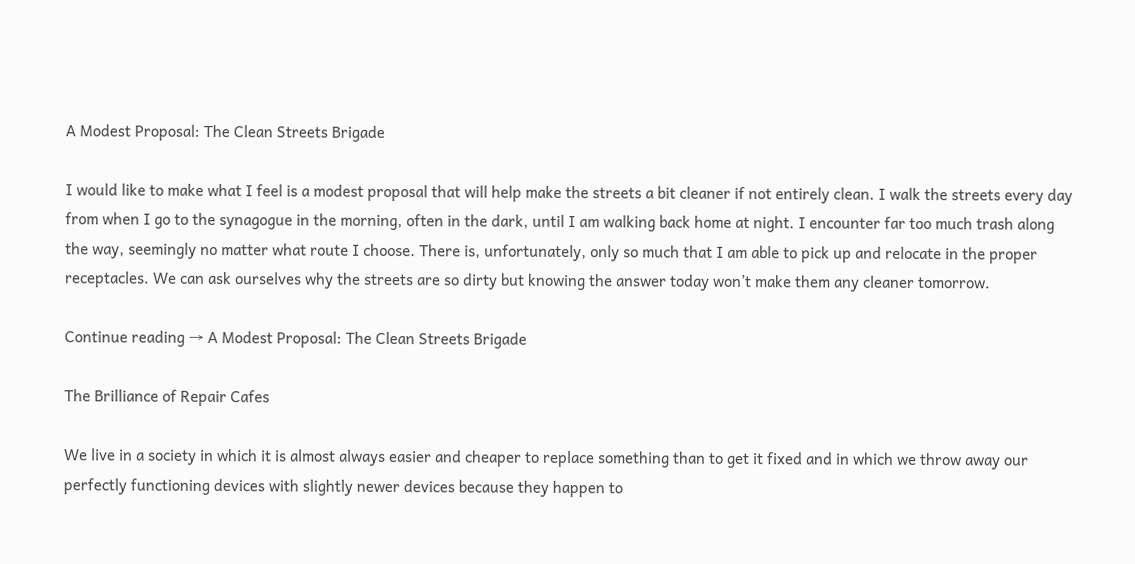A Modest Proposal: The Clean Streets Brigade

I would like to make what I feel is a modest proposal that will help make the streets a bit cleaner if not entirely clean. I walk the streets every day from when I go to the synagogue in the morning, often in the dark, until I am walking back home at night. I encounter far too much trash along the way, seemingly no matter what route I choose. There is, unfortunately, only so much that I am able to pick up and relocate in the proper receptacles. We can ask ourselves why the streets are so dirty but knowing the answer today won’t make them any cleaner tomorrow.

Continue reading → A Modest Proposal: The Clean Streets Brigade

The Brilliance of Repair Cafes

We live in a society in which it is almost always easier and cheaper to replace something than to get it fixed and in which we throw away our perfectly functioning devices with slightly newer devices because they happen to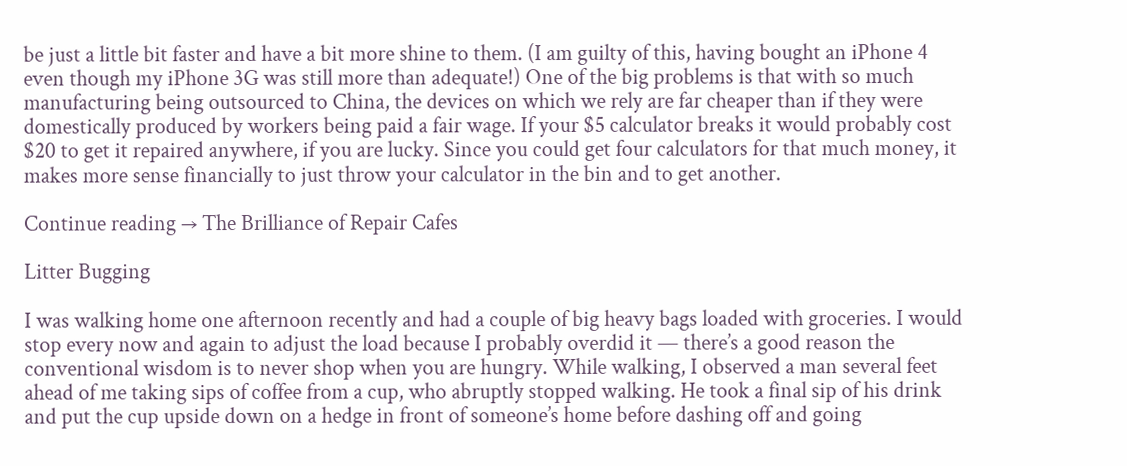be just a little bit faster and have a bit more shine to them. (I am guilty of this, having bought an iPhone 4 even though my iPhone 3G was still more than adequate!) One of the big problems is that with so much manufacturing being outsourced to China, the devices on which we rely are far cheaper than if they were domestically produced by workers being paid a fair wage. If your $5 calculator breaks it would probably cost $20 to get it repaired anywhere, if you are lucky. Since you could get four calculators for that much money, it makes more sense financially to just throw your calculator in the bin and to get another.

Continue reading → The Brilliance of Repair Cafes

Litter Bugging

I was walking home one afternoon recently and had a couple of big heavy bags loaded with groceries. I would stop every now and again to adjust the load because I probably overdid it — there’s a good reason the conventional wisdom is to never shop when you are hungry. While walking, I observed a man several feet ahead of me taking sips of coffee from a cup, who abruptly stopped walking. He took a final sip of his drink and put the cup upside down on a hedge in front of someone’s home before dashing off and going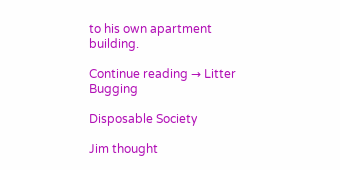to his own apartment building.

Continue reading → Litter Bugging

Disposable Society

Jim thought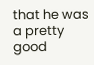that he was a pretty good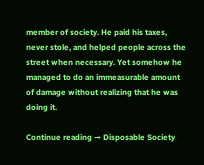member of society. He paid his taxes, never stole, and helped people across the street when necessary. Yet somehow he managed to do an immeasurable amount of damage without realizing that he was doing it.

Continue reading → Disposable Society